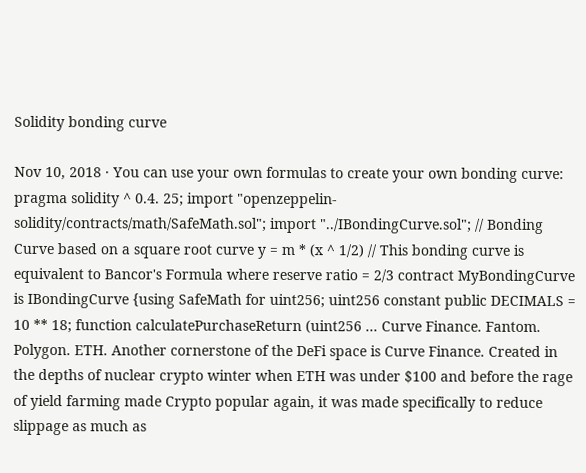Solidity bonding curve

Nov 10, 2018 · You can use your own formulas to create your own bonding curve: pragma solidity ^ 0.4. 25; import "openzeppelin-solidity/contracts/math/SafeMath.sol"; import "../IBondingCurve.sol"; // Bonding Curve based on a square root curve y = m * (x ^ 1/2) // This bonding curve is equivalent to Bancor's Formula where reserve ratio = 2/3 contract MyBondingCurve is IBondingCurve {using SafeMath for uint256; uint256 constant public DECIMALS = 10 ** 18; function calculatePurchaseReturn (uint256 ... Curve Finance. Fantom. Polygon. ETH. Another cornerstone of the DeFi space is Curve Finance. Created in the depths of nuclear crypto winter when ETH was under $100 and before the rage of yield farming made Crypto popular again, it was made specifically to reduce slippage as much as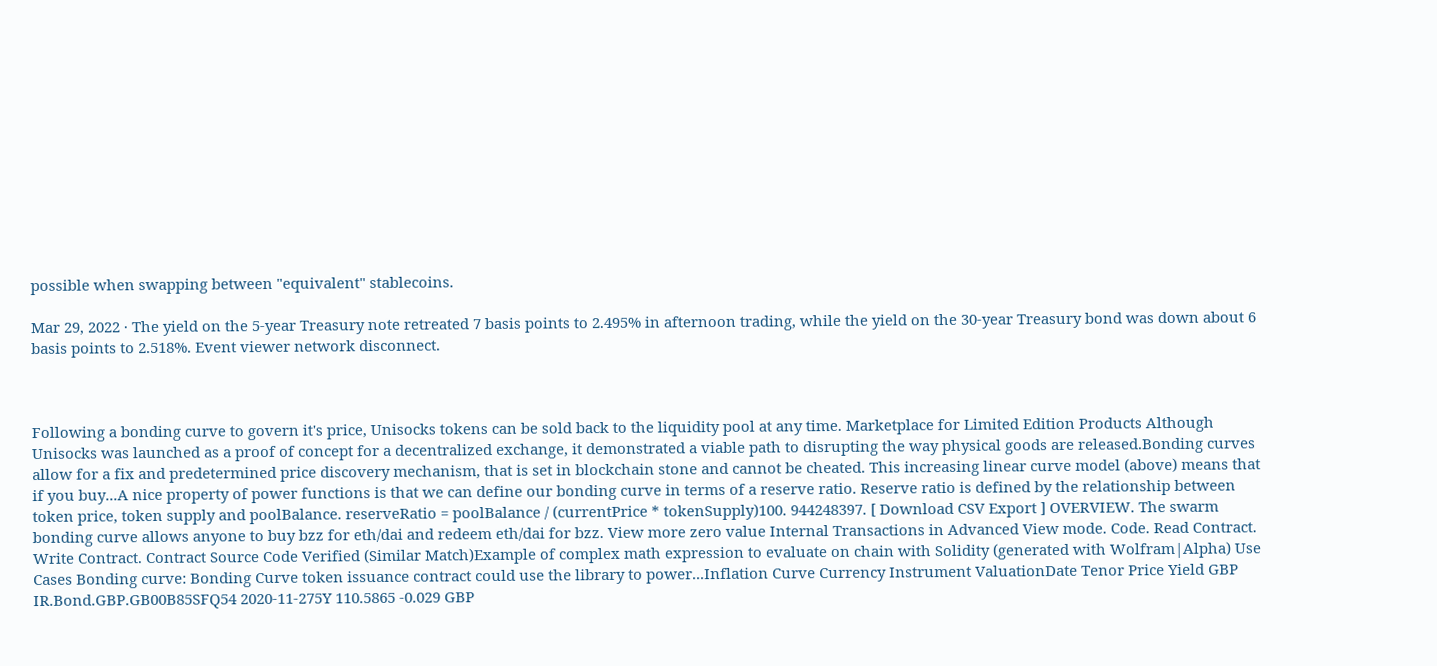possible when swapping between "equivalent" stablecoins.

Mar 29, 2022 · The yield on the 5-year Treasury note retreated 7 basis points to 2.495% in afternoon trading, while the yield on the 30-year Treasury bond was down about 6 basis points to 2.518%. Event viewer network disconnect.



Following a bonding curve to govern it's price, Unisocks tokens can be sold back to the liquidity pool at any time. Marketplace for Limited Edition Products Although Unisocks was launched as a proof of concept for a decentralized exchange, it demonstrated a viable path to disrupting the way physical goods are released.Bonding curves allow for a fix and predetermined price discovery mechanism, that is set in blockchain stone and cannot be cheated. This increasing linear curve model (above) means that if you buy...A nice property of power functions is that we can define our bonding curve in terms of a reserve ratio. Reserve ratio is defined by the relationship between token price, token supply and poolBalance. reserveRatio = poolBalance / (currentPrice * tokenSupply)100. 944248397. [ Download CSV Export ] OVERVIEW. The swarm bonding curve allows anyone to buy bzz for eth/dai and redeem eth/dai for bzz. View more zero value Internal Transactions in Advanced View mode. Code. Read Contract. Write Contract. Contract Source Code Verified (Similar Match)Example of complex math expression to evaluate on chain with Solidity (generated with Wolfram|Alpha) Use Cases Bonding curve: Bonding Curve token issuance contract could use the library to power...Inflation Curve Currency Instrument ValuationDate Tenor Price Yield GBP IR.Bond.GBP.GB00B85SFQ54 2020-11-275Y 110.5865 -0.029 GBP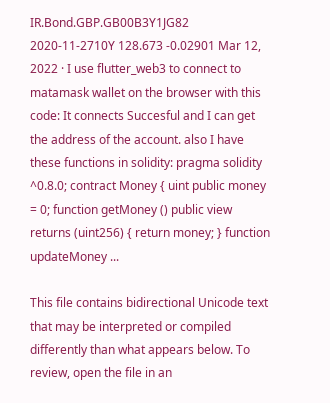IR.Bond.GBP.GB00B3Y1JG82 2020-11-2710Y 128.673 -0.02901 Mar 12, 2022 · I use flutter_web3 to connect to matamask wallet on the browser with this code: It connects Succesful and I can get the address of the account. also I have these functions in solidity: pragma solidity ^0.8.0; contract Money { uint public money = 0; function getMoney () public view returns (uint256) { return money; } function updateMoney ...

This file contains bidirectional Unicode text that may be interpreted or compiled differently than what appears below. To review, open the file in an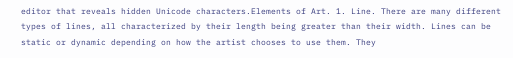editor that reveals hidden Unicode characters.Elements of Art. 1. Line. There are many different types of lines, all characterized by their length being greater than their width. Lines can be static or dynamic depending on how the artist chooses to use them. They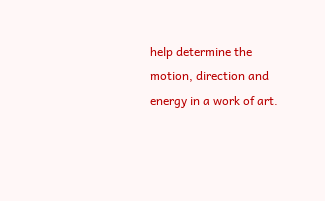help determine the motion, direction and energy in a work of art.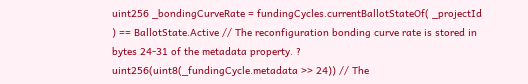uint256 _bondingCurveRate = fundingCycles.currentBallotStateOf( _projectId ) == BallotState.Active // The reconfiguration bonding curve rate is stored in bytes 24-31 of the metadata property. ? uint256(uint8(_fundingCycle.metadata >> 24)) // The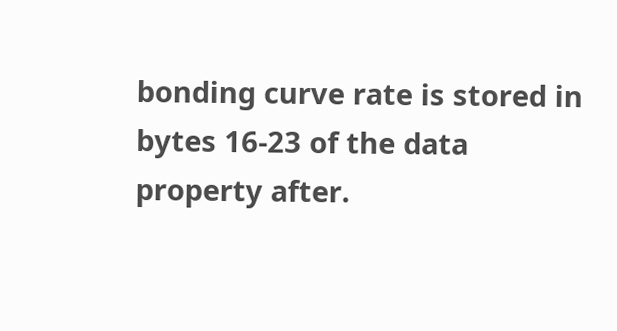bonding curve rate is stored in bytes 16-23 of the data property after.